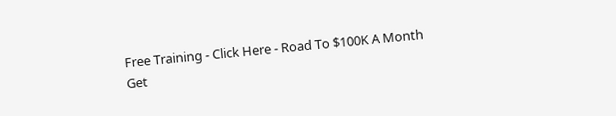Free Training - Click Here - Road To $100K A Month
Get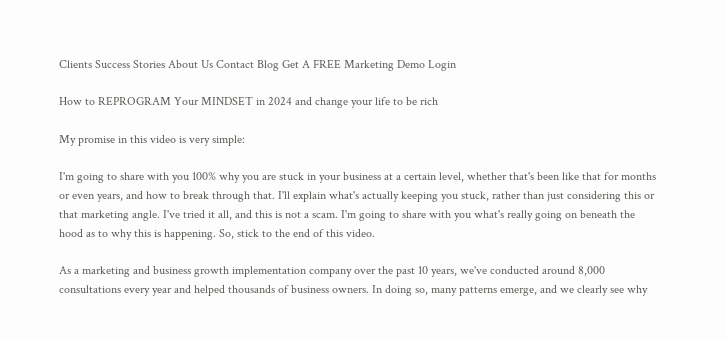Clients Success Stories About Us Contact Blog Get A FREE Marketing Demo Login

How to REPROGRAM Your MINDSET in 2024 and change your life to be rich

My promise in this video is very simple:

I'm going to share with you 100% why you are stuck in your business at a certain level, whether that's been like that for months or even years, and how to break through that. I'll explain what's actually keeping you stuck, rather than just considering this or that marketing angle. I've tried it all, and this is not a scam. I'm going to share with you what's really going on beneath the hood as to why this is happening. So, stick to the end of this video.

As a marketing and business growth implementation company over the past 10 years, we've conducted around 8,000 consultations every year and helped thousands of business owners. In doing so, many patterns emerge, and we clearly see why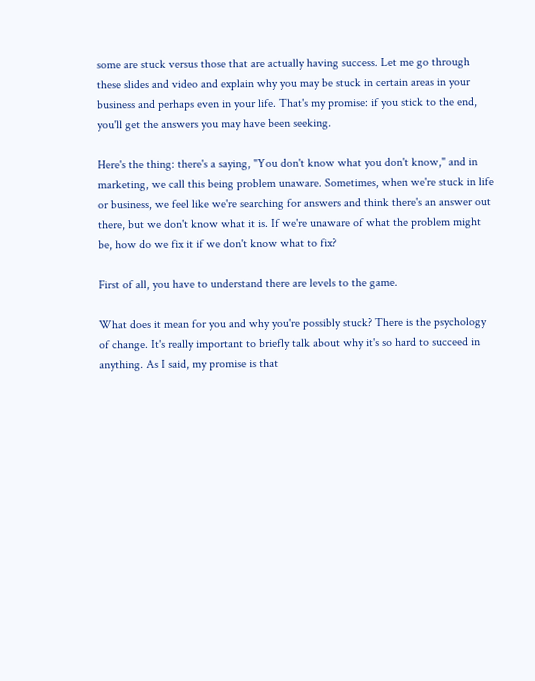some are stuck versus those that are actually having success. Let me go through these slides and video and explain why you may be stuck in certain areas in your business and perhaps even in your life. That's my promise: if you stick to the end, you'll get the answers you may have been seeking.

Here's the thing: there's a saying, "You don't know what you don't know," and in marketing, we call this being problem unaware. Sometimes, when we're stuck in life or business, we feel like we're searching for answers and think there's an answer out there, but we don't know what it is. If we're unaware of what the problem might be, how do we fix it if we don't know what to fix?

First of all, you have to understand there are levels to the game.

What does it mean for you and why you're possibly stuck? There is the psychology of change. It's really important to briefly talk about why it's so hard to succeed in anything. As I said, my promise is that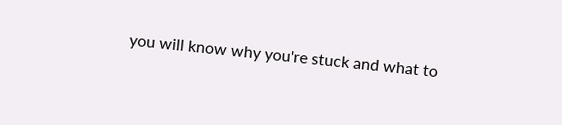you will know why you're stuck and what to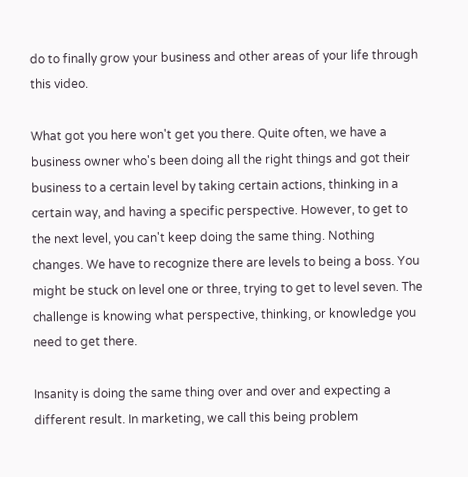do to finally grow your business and other areas of your life through this video.

What got you here won't get you there. Quite often, we have a business owner who's been doing all the right things and got their business to a certain level by taking certain actions, thinking in a certain way, and having a specific perspective. However, to get to the next level, you can't keep doing the same thing. Nothing changes. We have to recognize there are levels to being a boss. You might be stuck on level one or three, trying to get to level seven. The challenge is knowing what perspective, thinking, or knowledge you need to get there.

Insanity is doing the same thing over and over and expecting a different result. In marketing, we call this being problem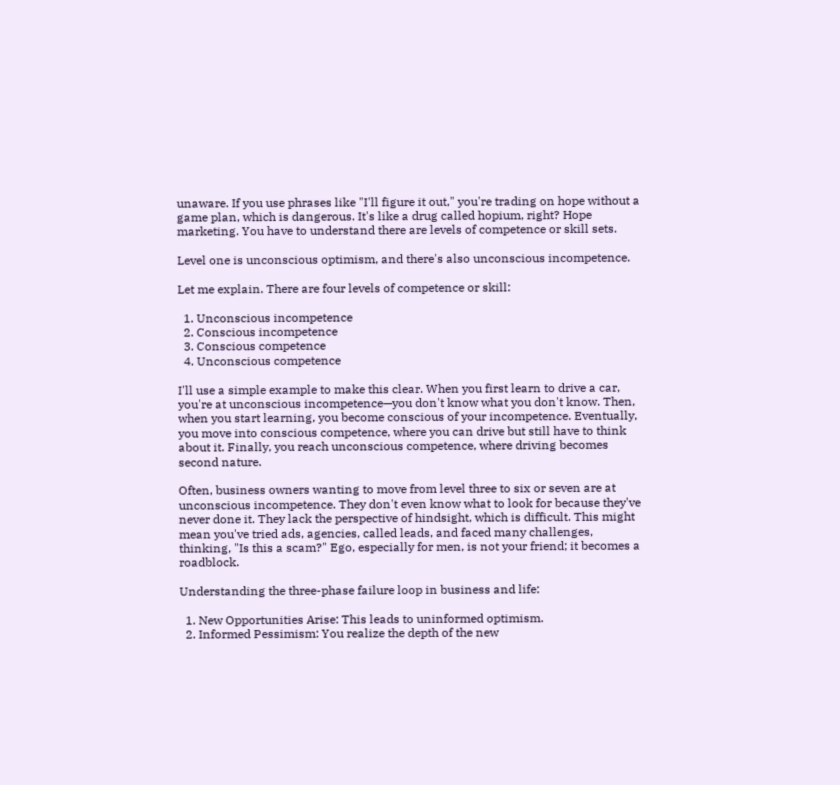unaware. If you use phrases like "I'll figure it out," you're trading on hope without a game plan, which is dangerous. It's like a drug called hopium, right? Hope marketing. You have to understand there are levels of competence or skill sets.

Level one is unconscious optimism, and there's also unconscious incompetence.

Let me explain. There are four levels of competence or skill:

  1. Unconscious incompetence
  2. Conscious incompetence
  3. Conscious competence
  4. Unconscious competence

I'll use a simple example to make this clear. When you first learn to drive a car, you're at unconscious incompetence—you don't know what you don't know. Then, when you start learning, you become conscious of your incompetence. Eventually, you move into conscious competence, where you can drive but still have to think about it. Finally, you reach unconscious competence, where driving becomes second nature.

Often, business owners wanting to move from level three to six or seven are at unconscious incompetence. They don't even know what to look for because they've never done it. They lack the perspective of hindsight, which is difficult. This might mean you've tried ads, agencies, called leads, and faced many challenges, thinking, "Is this a scam?" Ego, especially for men, is not your friend; it becomes a roadblock.

Understanding the three-phase failure loop in business and life:

  1. New Opportunities Arise: This leads to uninformed optimism.
  2. Informed Pessimism: You realize the depth of the new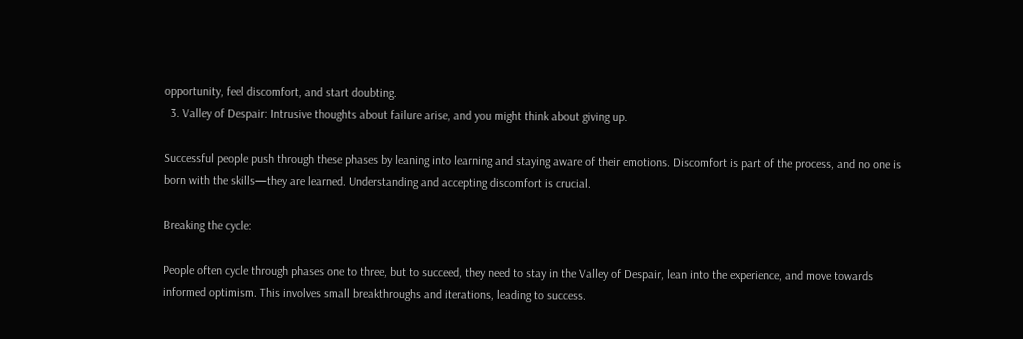opportunity, feel discomfort, and start doubting.
  3. Valley of Despair: Intrusive thoughts about failure arise, and you might think about giving up.

Successful people push through these phases by leaning into learning and staying aware of their emotions. Discomfort is part of the process, and no one is born with the skills—they are learned. Understanding and accepting discomfort is crucial.

Breaking the cycle:

People often cycle through phases one to three, but to succeed, they need to stay in the Valley of Despair, lean into the experience, and move towards informed optimism. This involves small breakthroughs and iterations, leading to success.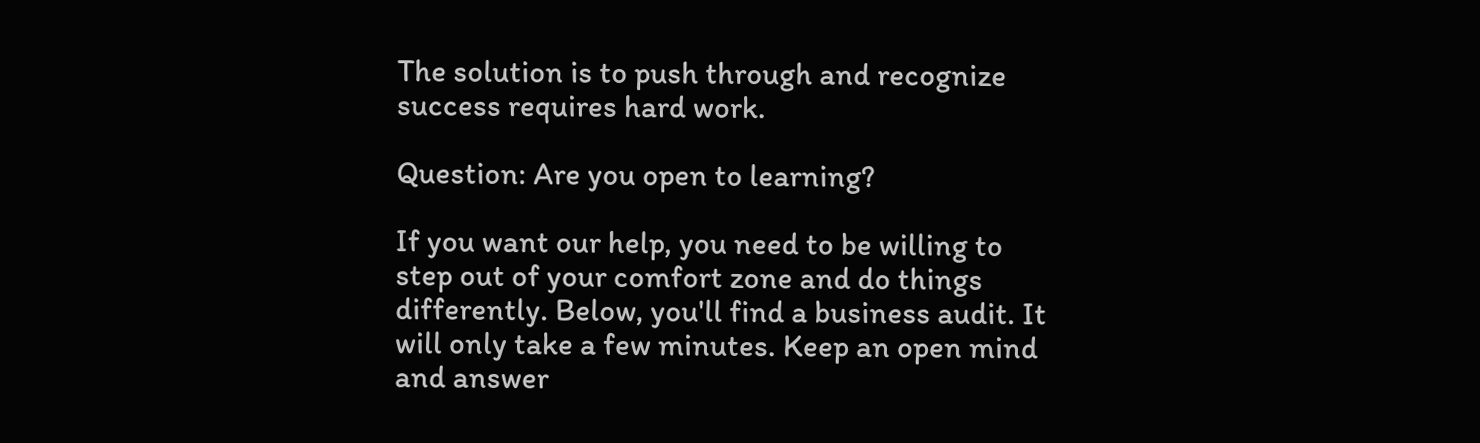The solution is to push through and recognize success requires hard work.

Question: Are you open to learning?

If you want our help, you need to be willing to step out of your comfort zone and do things differently. Below, you'll find a business audit. It will only take a few minutes. Keep an open mind and answer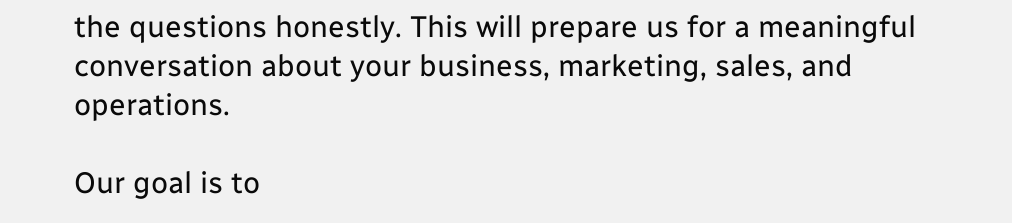the questions honestly. This will prepare us for a meaningful conversation about your business, marketing, sales, and operations.

Our goal is to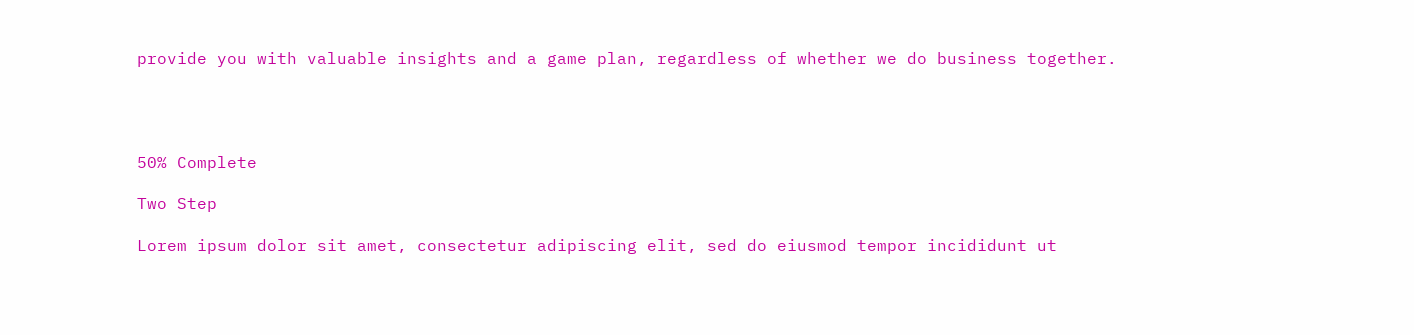provide you with valuable insights and a game plan, regardless of whether we do business together.




50% Complete

Two Step

Lorem ipsum dolor sit amet, consectetur adipiscing elit, sed do eiusmod tempor incididunt ut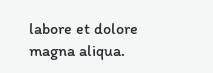labore et dolore magna aliqua.